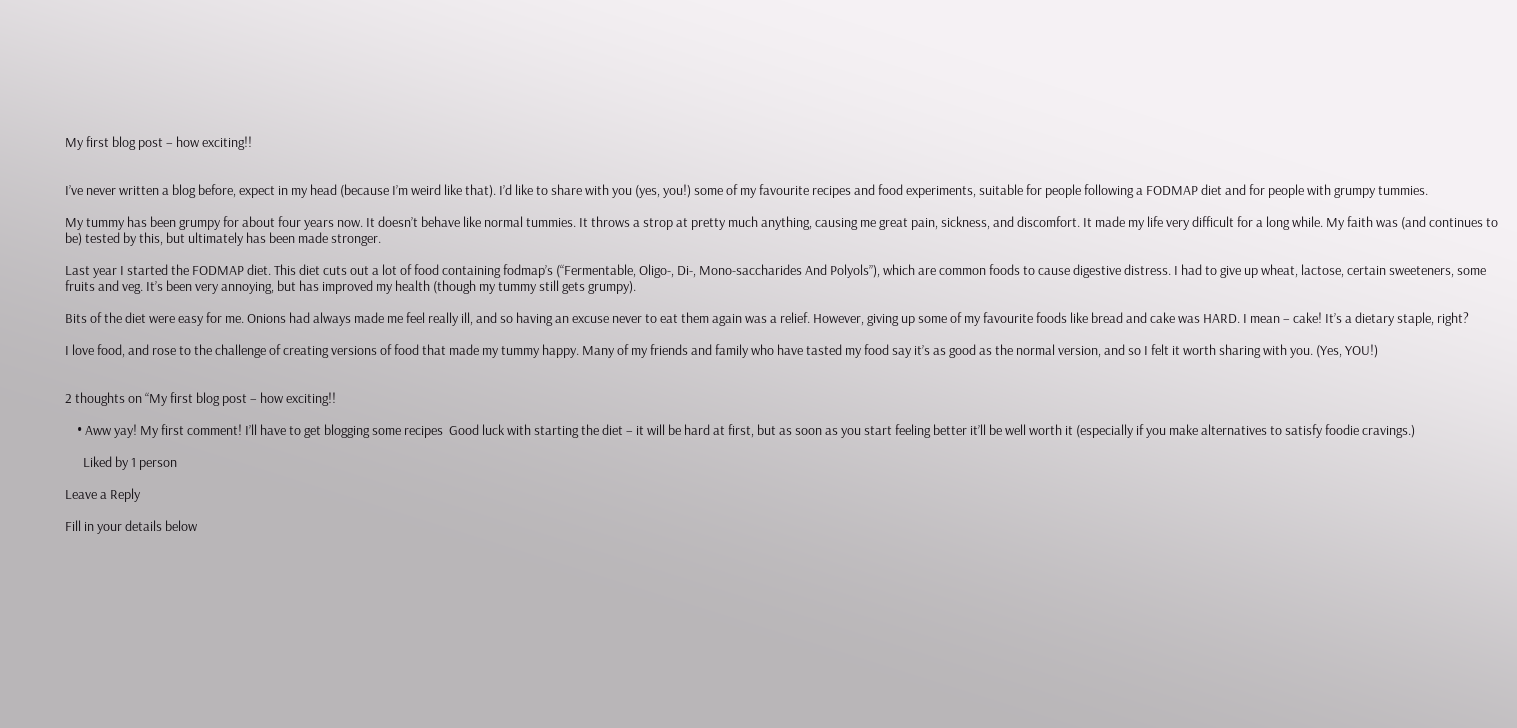My first blog post – how exciting!!


I’ve never written a blog before, expect in my head (because I’m weird like that). I’d like to share with you (yes, you!) some of my favourite recipes and food experiments, suitable for people following a FODMAP diet and for people with grumpy tummies.

My tummy has been grumpy for about four years now. It doesn’t behave like normal tummies. It throws a strop at pretty much anything, causing me great pain, sickness, and discomfort. It made my life very difficult for a long while. My faith was (and continues to be) tested by this, but ultimately has been made stronger.

Last year I started the FODMAP diet. This diet cuts out a lot of food containing fodmap’s (“Fermentable, Oligo-, Di-, Mono-saccharides And Polyols”), which are common foods to cause digestive distress. I had to give up wheat, lactose, certain sweeteners, some fruits and veg. It’s been very annoying, but has improved my health (though my tummy still gets grumpy).

Bits of the diet were easy for me. Onions had always made me feel really ill, and so having an excuse never to eat them again was a relief. However, giving up some of my favourite foods like bread and cake was HARD. I mean – cake! It’s a dietary staple, right?

I love food, and rose to the challenge of creating versions of food that made my tummy happy. Many of my friends and family who have tasted my food say it’s as good as the normal version, and so I felt it worth sharing with you. (Yes, YOU!)


2 thoughts on “My first blog post – how exciting!!

    • Aww yay! My first comment! I’ll have to get blogging some recipes  Good luck with starting the diet – it will be hard at first, but as soon as you start feeling better it’ll be well worth it (especially if you make alternatives to satisfy foodie cravings.)

      Liked by 1 person

Leave a Reply

Fill in your details below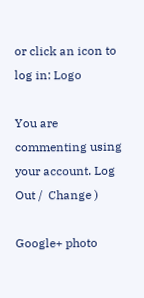or click an icon to log in: Logo

You are commenting using your account. Log Out /  Change )

Google+ photo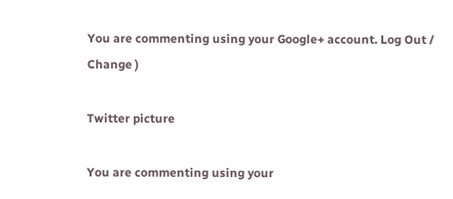You are commenting using your Google+ account. Log Out /  Change )

Twitter picture

You are commenting using your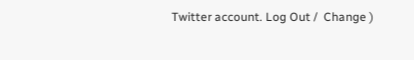Twitter account. Log Out /  Change )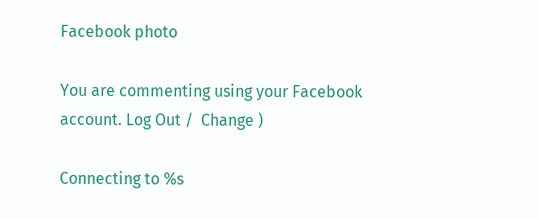Facebook photo

You are commenting using your Facebook account. Log Out /  Change )

Connecting to %s